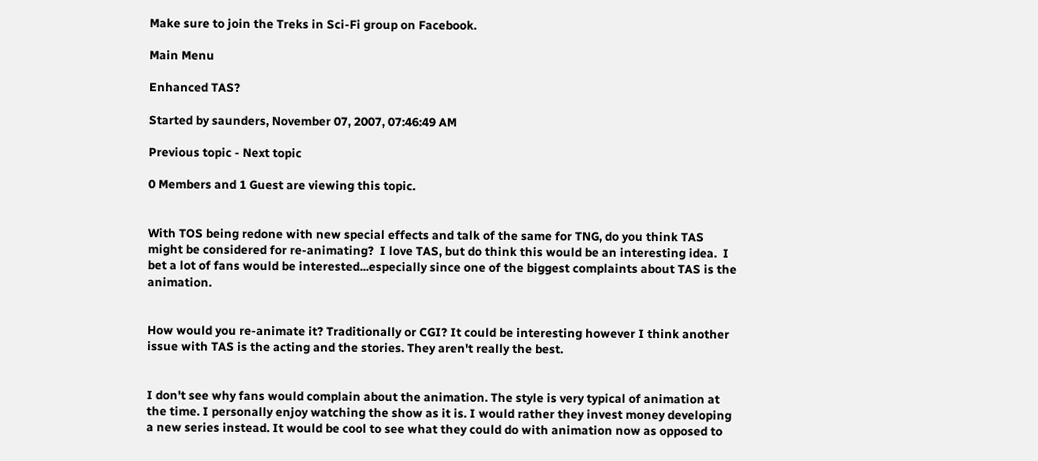Make sure to join the Treks in Sci-Fi group on Facebook.

Main Menu

Enhanced TAS?

Started by saunders, November 07, 2007, 07:46:49 AM

Previous topic - Next topic

0 Members and 1 Guest are viewing this topic.


With TOS being redone with new special effects and talk of the same for TNG, do you think TAS might be considered for re-animating?  I love TAS, but do think this would be an interesting idea.  I bet a lot of fans would be interested...especially since one of the biggest complaints about TAS is the animation.


How would you re-animate it? Traditionally or CGI? It could be interesting however I think another issue with TAS is the acting and the stories. They aren't really the best.


I don't see why fans would complain about the animation. The style is very typical of animation at the time. I personally enjoy watching the show as it is. I would rather they invest money developing a new series instead. It would be cool to see what they could do with animation now as opposed to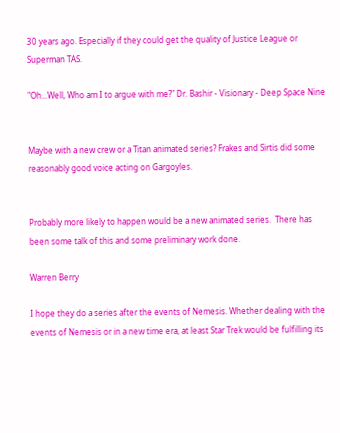30 years ago. Especially if they could get the quality of Justice League or Superman TAS.

"Oh...Well, Who am I to argue with me?" Dr. Bashir - Visionary - Deep Space Nine


Maybe with a new crew or a Titan animated series? Frakes and Sirtis did some reasonably good voice acting on Gargoyles.


Probably more likely to happen would be a new animated series.  There has been some talk of this and some preliminary work done.

Warren Berry

I hope they do a series after the events of Nemesis. Whether dealing with the events of Nemesis or in a new time era, at least Star Trek would be fulfilling its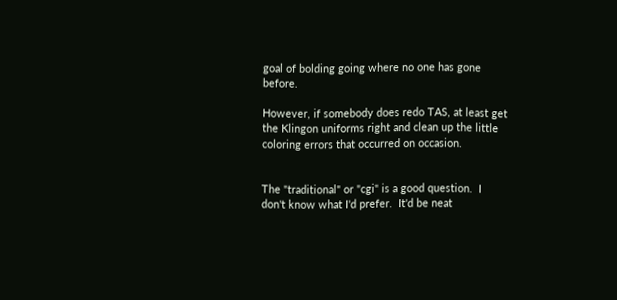goal of bolding going where no one has gone before.

However, if somebody does redo TAS, at least get the Klingon uniforms right and clean up the little coloring errors that occurred on occasion.


The "traditional" or "cgi" is a good question.  I don't know what I'd prefer.  It'd be neat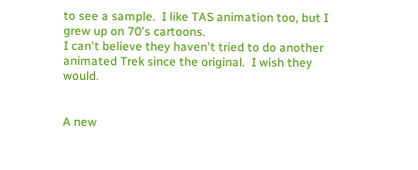to see a sample.  I like TAS animation too, but I grew up on 70's cartoons.
I can't believe they haven't tried to do another animated Trek since the original.  I wish they would.


A new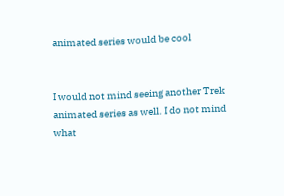animated series would be cool


I would not mind seeing another Trek animated series as well. I do not mind what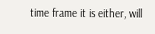time frame it is either, will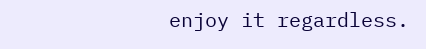enjoy it regardless.